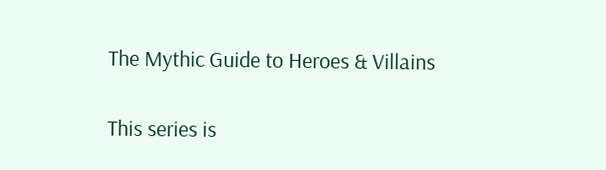The Mythic Guide to Heroes & Villains

This series is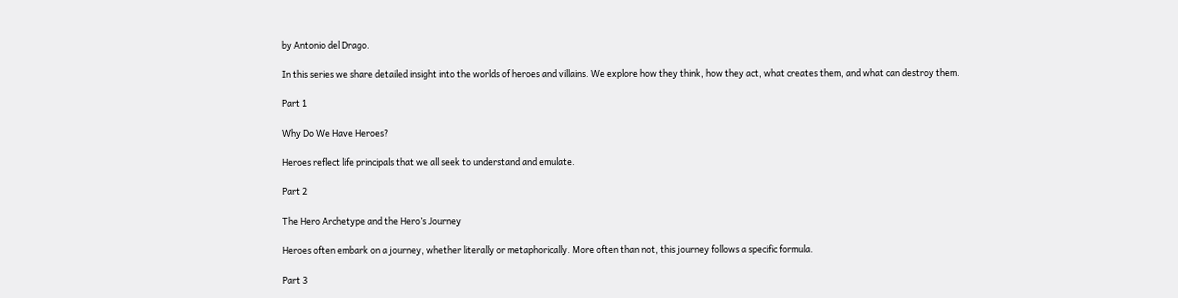by Antonio del Drago.

In this series we share detailed insight into the worlds of heroes and villains. We explore how they think, how they act, what creates them, and what can destroy them.

Part 1

Why Do We Have Heroes?

Heroes reflect life principals that we all seek to understand and emulate.

Part 2

The Hero Archetype and the Hero’s Journey

Heroes often embark on a journey, whether literally or metaphorically. More often than not, this journey follows a specific formula.

Part 3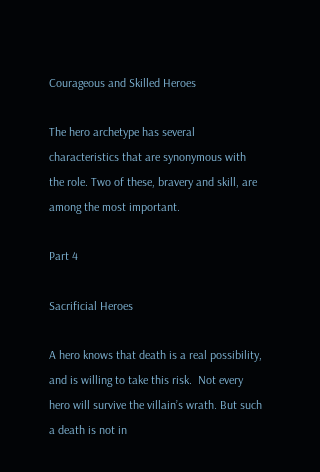Courageous and Skilled Heroes

The hero archetype has several characteristics that are synonymous with the role. Two of these, bravery and skill, are among the most important.

Part 4

Sacrificial Heroes

A hero knows that death is a real possibility, and is willing to take this risk.  Not every hero will survive the villain’s wrath. But such a death is not in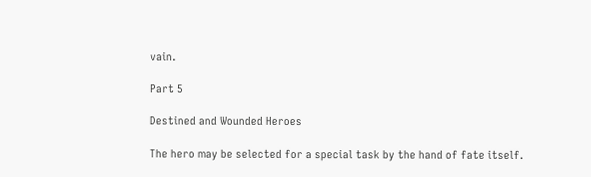vain.

Part 5

Destined and Wounded Heroes

The hero may be selected for a special task by the hand of fate itself.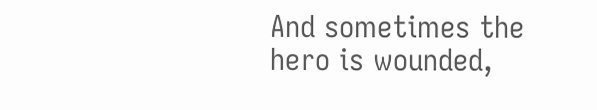And sometimes the hero is wounded,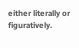either literally or figuratively.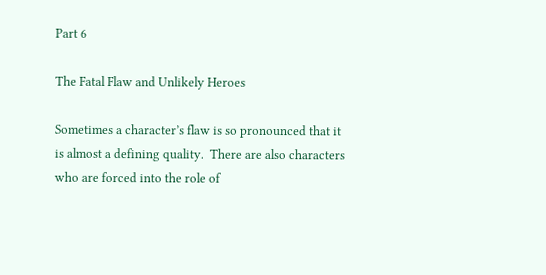Part 6

The Fatal Flaw and Unlikely Heroes

Sometimes a character’s flaw is so pronounced that it is almost a defining quality.  There are also characters who are forced into the role of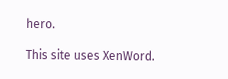hero.

This site uses XenWord.